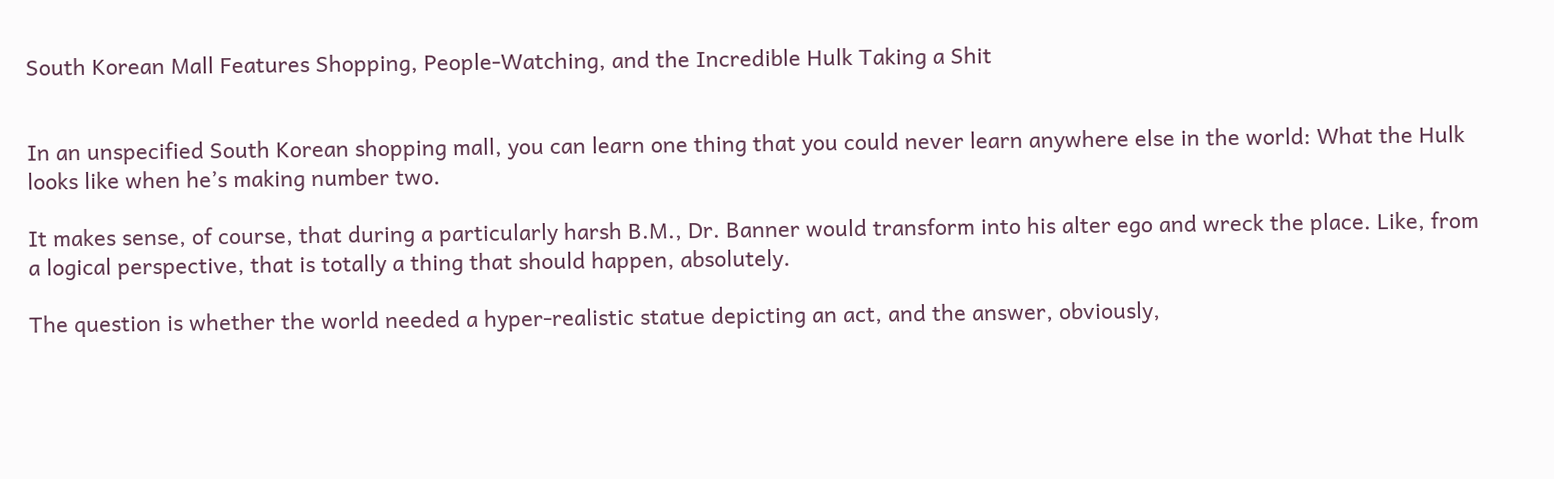South Korean Mall Features Shopping, People-Watching, and the Incredible Hulk Taking a Shit


In an unspecified South Korean shopping mall, you can learn one thing that you could never learn anywhere else in the world: What the Hulk looks like when he’s making number two.

It makes sense, of course, that during a particularly harsh B.M., Dr. Banner would transform into his alter ego and wreck the place. Like, from a logical perspective, that is totally a thing that should happen, absolutely.

The question is whether the world needed a hyper-realistic statue depicting an act, and the answer, obviously,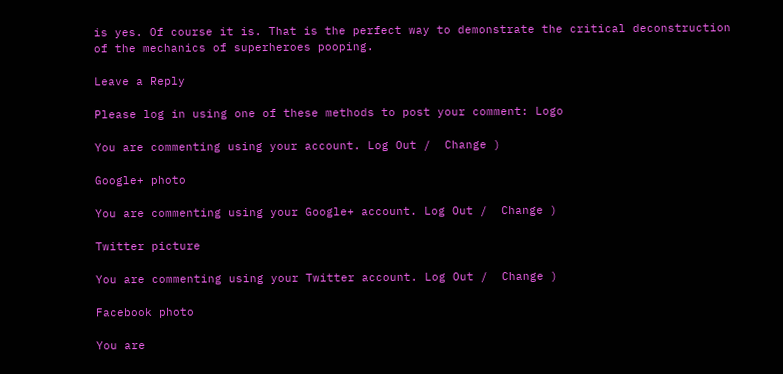is yes. Of course it is. That is the perfect way to demonstrate the critical deconstruction of the mechanics of superheroes pooping.

Leave a Reply

Please log in using one of these methods to post your comment: Logo

You are commenting using your account. Log Out /  Change )

Google+ photo

You are commenting using your Google+ account. Log Out /  Change )

Twitter picture

You are commenting using your Twitter account. Log Out /  Change )

Facebook photo

You are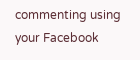commenting using your Facebook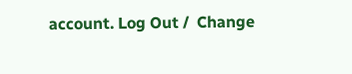account. Log Out /  Change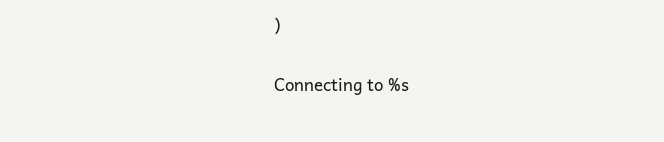)


Connecting to %s